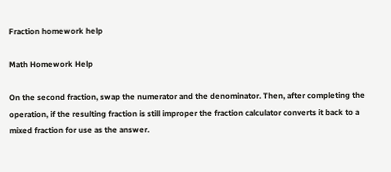Fraction homework help

Math Homework Help

On the second fraction, swap the numerator and the denominator. Then, after completing the operation, if the resulting fraction is still improper the fraction calculator converts it back to a mixed fraction for use as the answer.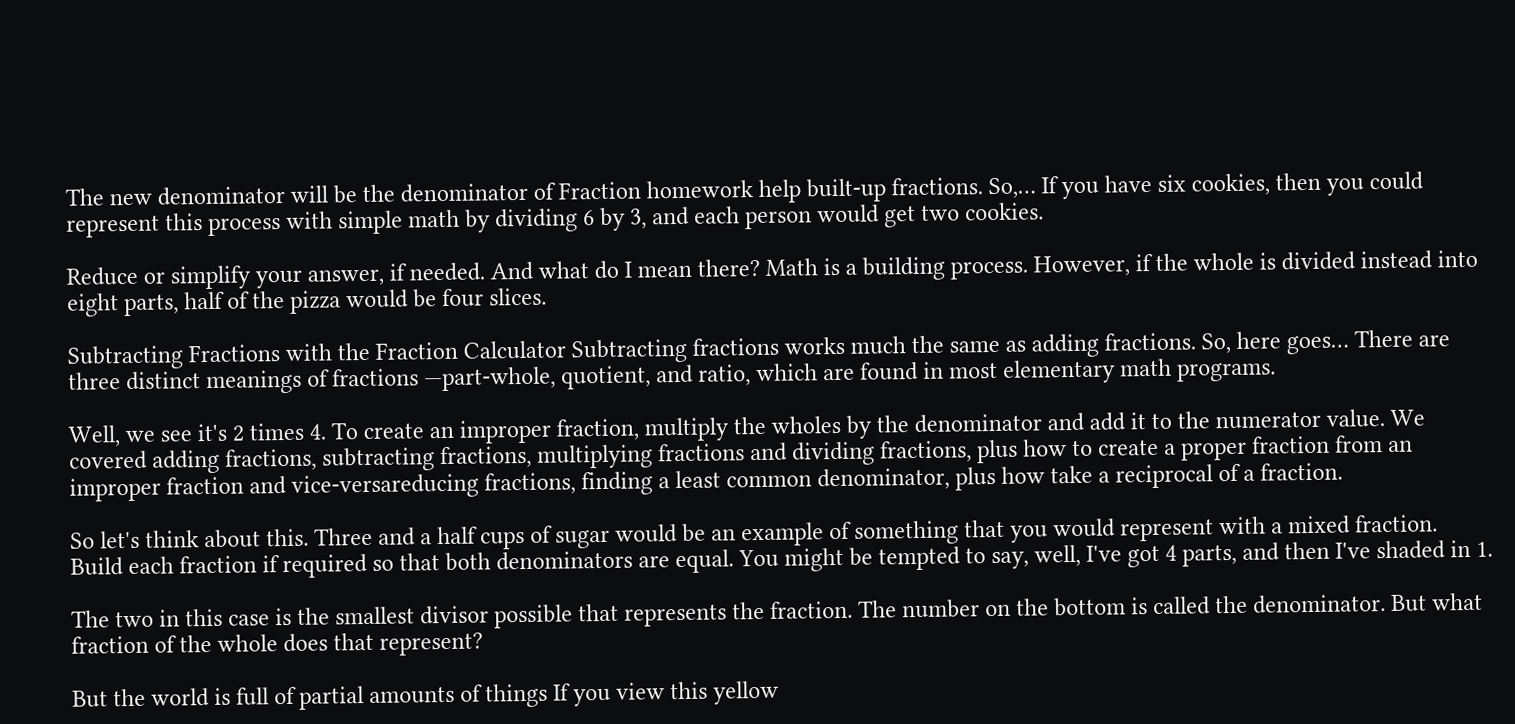The new denominator will be the denominator of Fraction homework help built-up fractions. So,… If you have six cookies, then you could represent this process with simple math by dividing 6 by 3, and each person would get two cookies.

Reduce or simplify your answer, if needed. And what do I mean there? Math is a building process. However, if the whole is divided instead into eight parts, half of the pizza would be four slices.

Subtracting Fractions with the Fraction Calculator Subtracting fractions works much the same as adding fractions. So, here goes… There are three distinct meanings of fractions —part-whole, quotient, and ratio, which are found in most elementary math programs.

Well, we see it's 2 times 4. To create an improper fraction, multiply the wholes by the denominator and add it to the numerator value. We covered adding fractions, subtracting fractions, multiplying fractions and dividing fractions, plus how to create a proper fraction from an improper fraction and vice-versareducing fractions, finding a least common denominator, plus how take a reciprocal of a fraction.

So let's think about this. Three and a half cups of sugar would be an example of something that you would represent with a mixed fraction. Build each fraction if required so that both denominators are equal. You might be tempted to say, well, I've got 4 parts, and then I've shaded in 1.

The two in this case is the smallest divisor possible that represents the fraction. The number on the bottom is called the denominator. But what fraction of the whole does that represent?

But the world is full of partial amounts of things If you view this yellow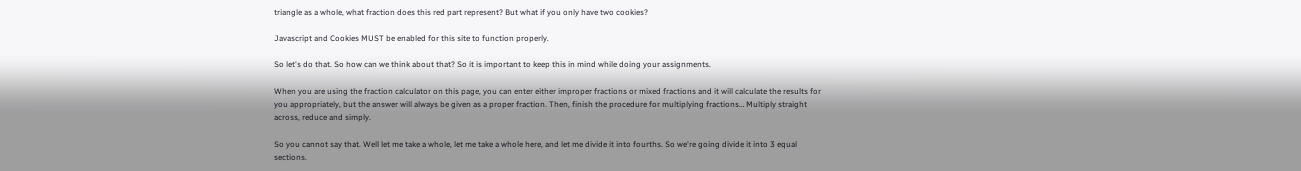triangle as a whole, what fraction does this red part represent? But what if you only have two cookies?

Javascript and Cookies MUST be enabled for this site to function properly.

So let's do that. So how can we think about that? So it is important to keep this in mind while doing your assignments.

When you are using the fraction calculator on this page, you can enter either improper fractions or mixed fractions and it will calculate the results for you appropriately, but the answer will always be given as a proper fraction. Then, finish the procedure for multiplying fractions… Multiply straight across, reduce and simply.

So you cannot say that. Well let me take a whole, let me take a whole here, and let me divide it into fourths. So we're going divide it into 3 equal sections.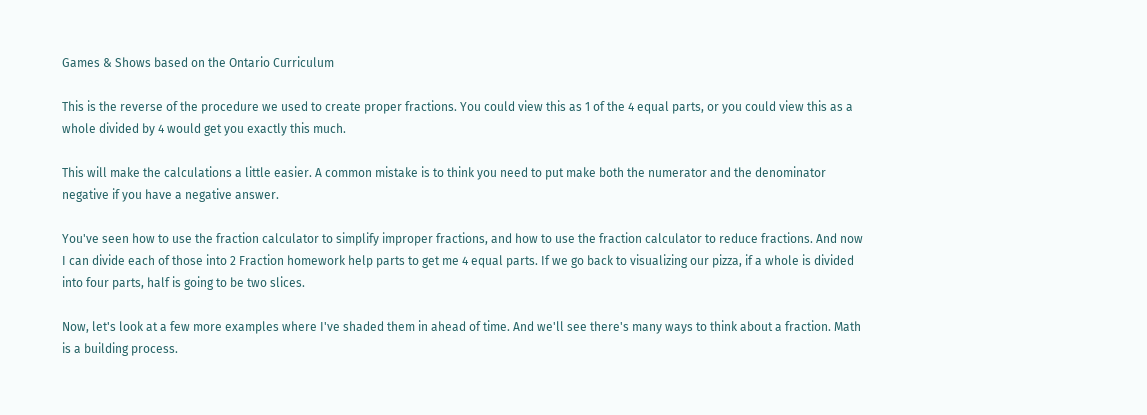Games & Shows based on the Ontario Curriculum

This is the reverse of the procedure we used to create proper fractions. You could view this as 1 of the 4 equal parts, or you could view this as a whole divided by 4 would get you exactly this much.

This will make the calculations a little easier. A common mistake is to think you need to put make both the numerator and the denominator negative if you have a negative answer.

You've seen how to use the fraction calculator to simplify improper fractions, and how to use the fraction calculator to reduce fractions. And now I can divide each of those into 2 Fraction homework help parts to get me 4 equal parts. If we go back to visualizing our pizza, if a whole is divided into four parts, half is going to be two slices.

Now, let's look at a few more examples where I've shaded them in ahead of time. And we'll see there's many ways to think about a fraction. Math is a building process.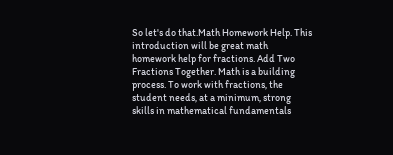So let's do that.Math Homework Help. This introduction will be great math homework help for fractions. Add Two Fractions Together. Math is a building process. To work with fractions, the student needs, at a minimum, strong skills in mathematical fundamentals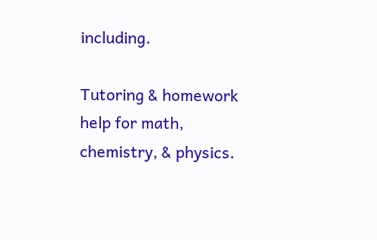including.

Tutoring & homework help for math, chemistry, & physics.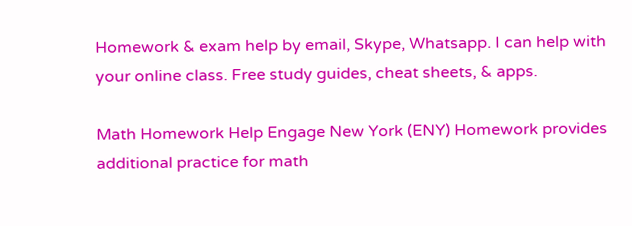Homework & exam help by email, Skype, Whatsapp. I can help with your online class. Free study guides, cheat sheets, & apps.

Math Homework Help Engage New York (ENY) Homework provides additional practice for math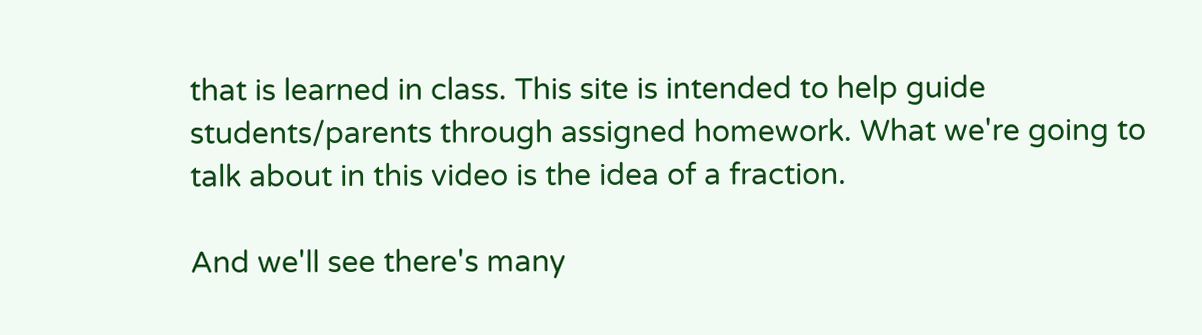that is learned in class. This site is intended to help guide students/parents through assigned homework. What we're going to talk about in this video is the idea of a fraction.

And we'll see there's many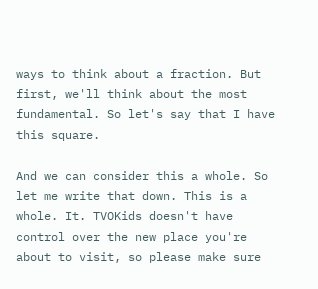ways to think about a fraction. But first, we'll think about the most fundamental. So let's say that I have this square.

And we can consider this a whole. So let me write that down. This is a whole. It. TVOKids doesn't have control over the new place you're about to visit, so please make sure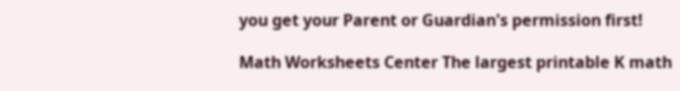you get your Parent or Guardian's permission first!

Math Worksheets Center The largest printable K math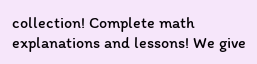collection! Complete math explanations and lessons! We give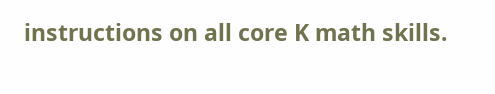instructions on all core K math skills.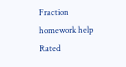Fraction homework help
Rated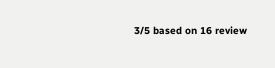3/5 based on 16 review